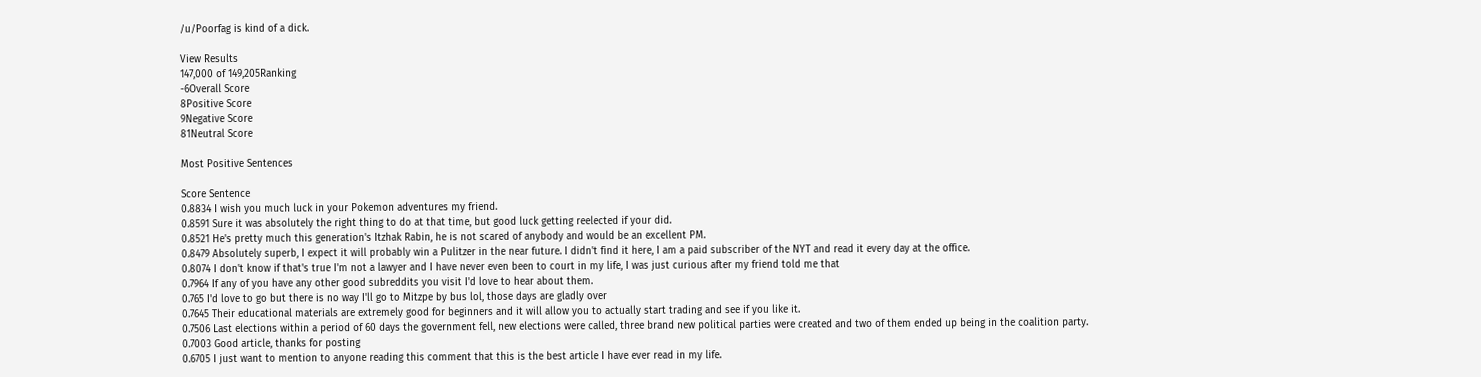/u/Poorfag is kind of a dick.

View Results
147,000 of 149,205Ranking
-6Overall Score
8Positive Score
9Negative Score
81Neutral Score

Most Positive Sentences

Score Sentence
0.8834 I wish you much luck in your Pokemon adventures my friend.
0.8591 Sure it was absolutely the right thing to do at that time, but good luck getting reelected if your did.
0.8521 He's pretty much this generation's Itzhak Rabin, he is not scared of anybody and would be an excellent PM.
0.8479 Absolutely superb, I expect it will probably win a Pulitzer in the near future. I didn't find it here, I am a paid subscriber of the NYT and read it every day at the office.
0.8074 I don't know if that's true I'm not a lawyer and I have never even been to court in my life, I was just curious after my friend told me that
0.7964 If any of you have any other good subreddits you visit I'd love to hear about them.
0.765 I'd love to go but there is no way I'll go to Mitzpe by bus lol, those days are gladly over
0.7645 Their educational materials are extremely good for beginners and it will allow you to actually start trading and see if you like it.
0.7506 Last elections within a period of 60 days the government fell, new elections were called, three brand new political parties were created and two of them ended up being in the coalition party.
0.7003 Good article, thanks for posting
0.6705 I just want to mention to anyone reading this comment that this is the best article I have ever read in my life.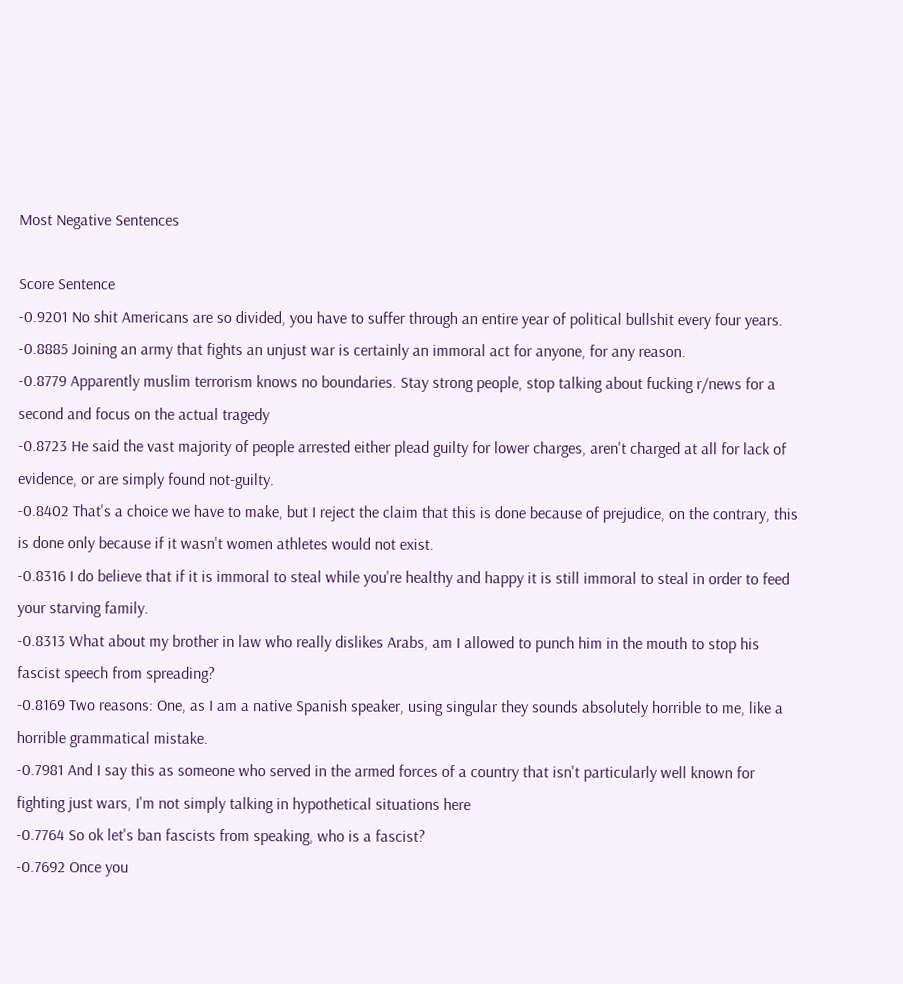Most Negative Sentences

Score Sentence
-0.9201 No shit Americans are so divided, you have to suffer through an entire year of political bullshit every four years.
-0.8885 Joining an army that fights an unjust war is certainly an immoral act for anyone, for any reason.
-0.8779 Apparently muslim terrorism knows no boundaries. Stay strong people, stop talking about fucking r/news for a second and focus on the actual tragedy
-0.8723 He said the vast majority of people arrested either plead guilty for lower charges, aren't charged at all for lack of evidence, or are simply found not-guilty.
-0.8402 That's a choice we have to make, but I reject the claim that this is done because of prejudice, on the contrary, this is done only because if it wasn't women athletes would not exist.
-0.8316 I do believe that if it is immoral to steal while you're healthy and happy it is still immoral to steal in order to feed your starving family.
-0.8313 What about my brother in law who really dislikes Arabs, am I allowed to punch him in the mouth to stop his fascist speech from spreading?
-0.8169 Two reasons: One, as I am a native Spanish speaker, using singular they sounds absolutely horrible to me, like a horrible grammatical mistake.
-0.7981 And I say this as someone who served in the armed forces of a country that isn't particularly well known for fighting just wars, I'm not simply talking in hypothetical situations here
-0.7764 So ok let's ban fascists from speaking, who is a fascist?
-0.7692 Once you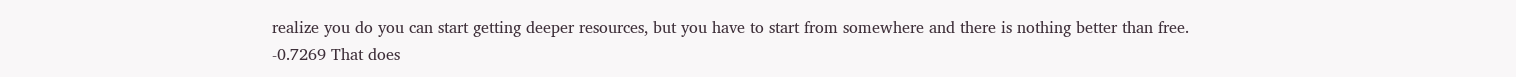realize you do you can start getting deeper resources, but you have to start from somewhere and there is nothing better than free.
-0.7269 That does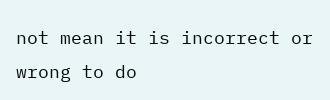not mean it is incorrect or wrong to do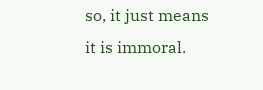so, it just means it is immoral.